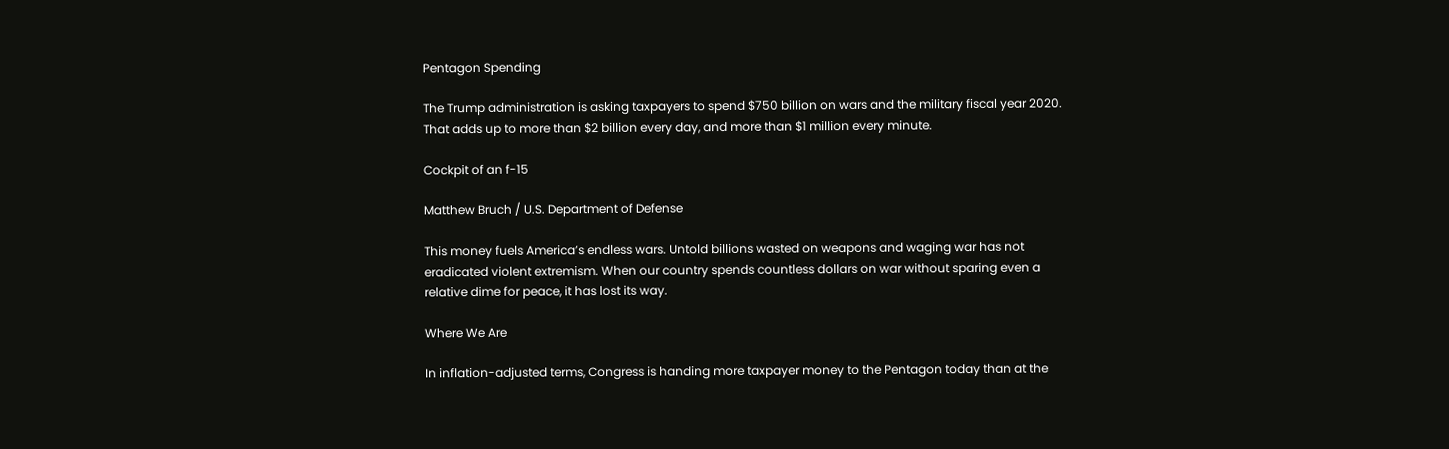Pentagon Spending

The Trump administration is asking taxpayers to spend $750 billion on wars and the military fiscal year 2020. That adds up to more than $2 billion every day, and more than $1 million every minute.

Cockpit of an f-15

Matthew Bruch / U.S. Department of Defense

This money fuels America’s endless wars. Untold billions wasted on weapons and waging war has not eradicated violent extremism. When our country spends countless dollars on war without sparing even a relative dime for peace, it has lost its way.

Where We Are

In inflation-adjusted terms, Congress is handing more taxpayer money to the Pentagon today than at the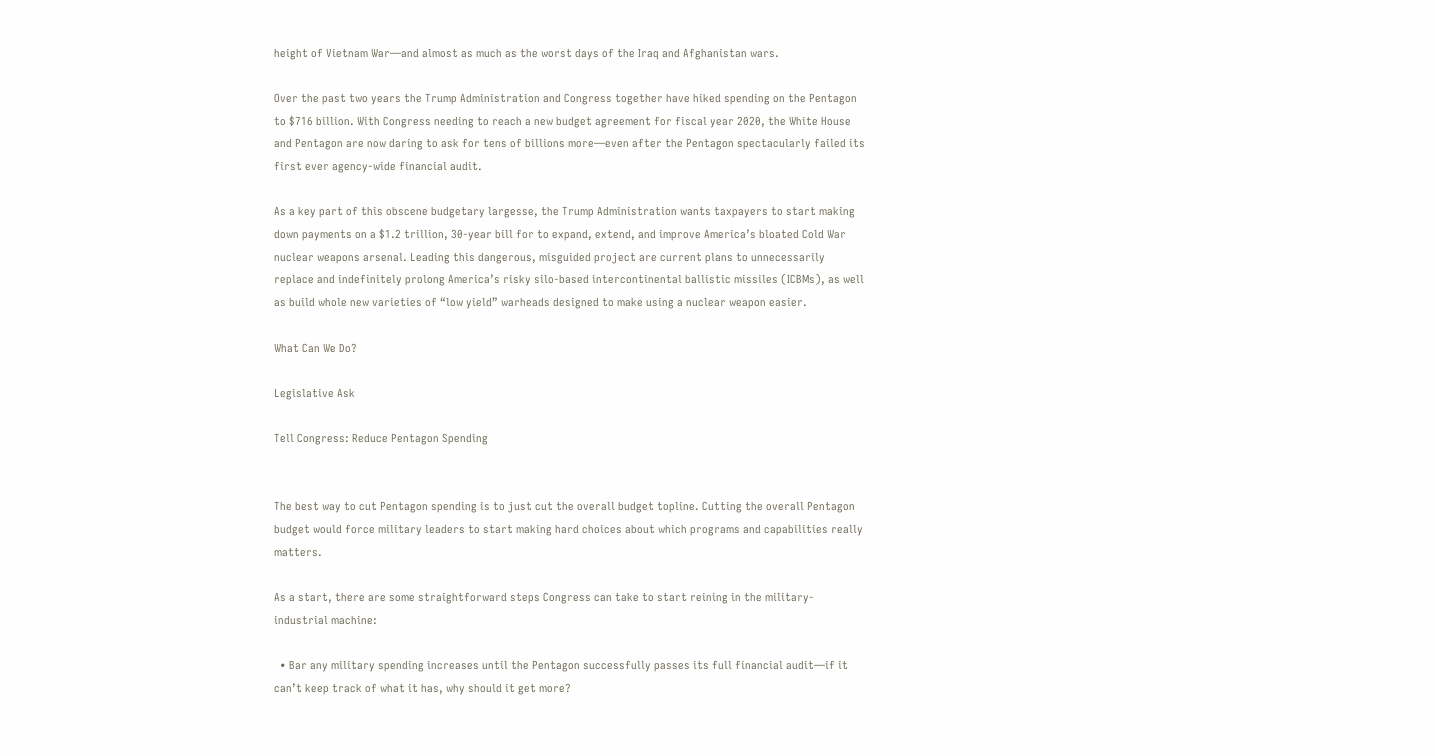height of Vietnam War—and almost as much as the worst days of the Iraq and Afghanistan wars.

Over the past two years the Trump Administration and Congress together have hiked spending on the Pentagon to $716 billion. With Congress needing to reach a new budget agreement for fiscal year 2020, the White House and Pentagon are now daring to ask for tens of billions more—even after the Pentagon spectacularly failed its first ever agency-wide financial audit.

As a key part of this obscene budgetary largesse, the Trump Administration wants taxpayers to start making down payments on a $1.2 trillion, 30-year bill for to expand, extend, and improve America’s bloated Cold War nuclear weapons arsenal. Leading this dangerous, misguided project are current plans to unnecessarily replace and indefinitely prolong America’s risky silo-based intercontinental ballistic missiles (ICBMs), as well as build whole new varieties of “low yield” warheads designed to make using a nuclear weapon easier.

What Can We Do?

Legislative Ask

Tell Congress: Reduce Pentagon Spending


The best way to cut Pentagon spending is to just cut the overall budget topline. Cutting the overall Pentagon budget would force military leaders to start making hard choices about which programs and capabilities really matters.

As a start, there are some straightforward steps Congress can take to start reining in the military-industrial machine:

  • Bar any military spending increases until the Pentagon successfully passes its full financial audit—if it can’t keep track of what it has, why should it get more?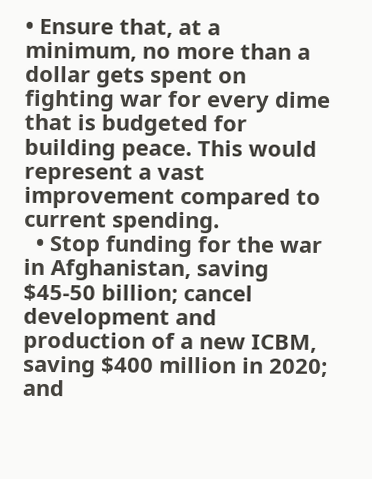• Ensure that, at a minimum, no more than a dollar gets spent on fighting war for every dime that is budgeted for building peace. This would represent a vast improvement compared to current spending.
  • Stop funding for the war in Afghanistan, saving $45-50 billion; cancel development and production of a new ICBM, saving $400 million in 2020; and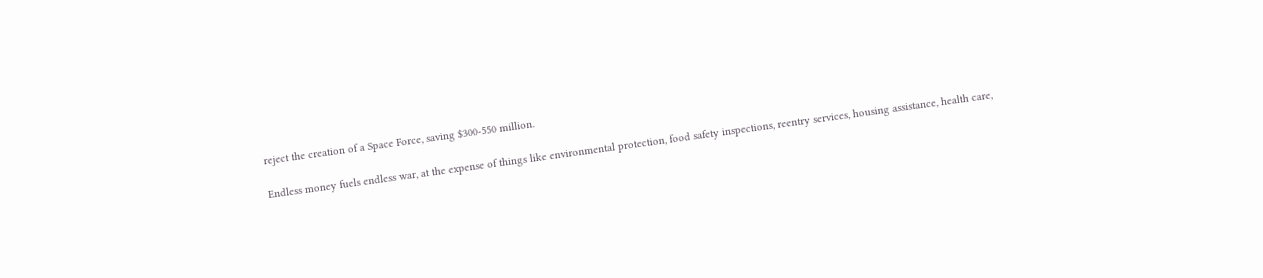reject the creation of a Space Force, saving $300-550 million.

Endless money fuels endless war, at the expense of things like environmental protection, food safety inspections, reentry services, housing assistance, health care,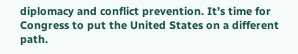diplomacy and conflict prevention. It’s time for Congress to put the United States on a different path.